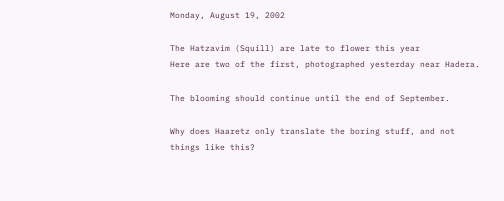Monday, August 19, 2002

The Hatzavim (Squill) are late to flower this year
Here are two of the first, photographed yesterday near Hadera.

The blooming should continue until the end of September.

Why does Haaretz only translate the boring stuff, and not things like this?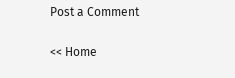Post a Comment

<< Home